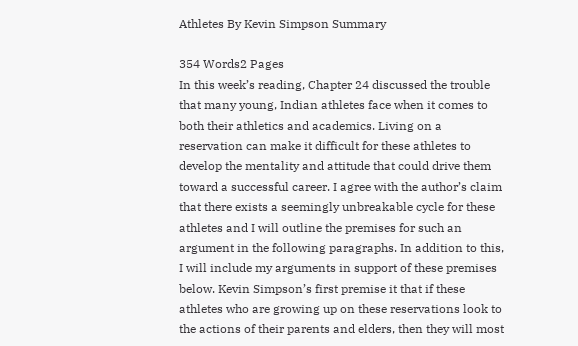Athletes By Kevin Simpson Summary

354 Words2 Pages
In this week’s reading, Chapter 24 discussed the trouble that many young, Indian athletes face when it comes to both their athletics and academics. Living on a reservation can make it difficult for these athletes to develop the mentality and attitude that could drive them toward a successful career. I agree with the author’s claim that there exists a seemingly unbreakable cycle for these athletes and I will outline the premises for such an argument in the following paragraphs. In addition to this, I will include my arguments in support of these premises below. Kevin Simpson’s first premise it that if these athletes who are growing up on these reservations look to the actions of their parents and elders, then they will most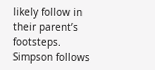likely follow in their parent’s footsteps. Simpson follows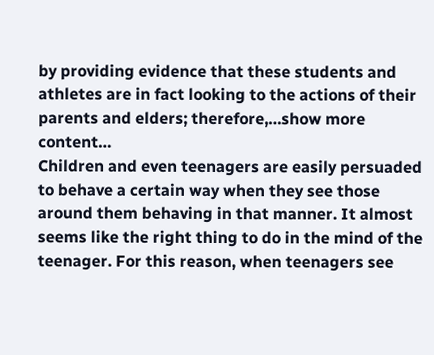by providing evidence that these students and athletes are in fact looking to the actions of their parents and elders; therefore,…show more content…
Children and even teenagers are easily persuaded to behave a certain way when they see those around them behaving in that manner. It almost seems like the right thing to do in the mind of the teenager. For this reason, when teenagers see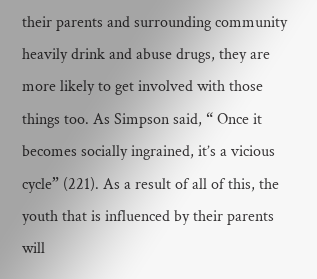their parents and surrounding community heavily drink and abuse drugs, they are more likely to get involved with those things too. As Simpson said, “ Once it becomes socially ingrained, it’s a vicious cycle” (221). As a result of all of this, the youth that is influenced by their parents will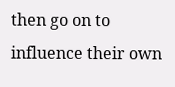then go on to influence their own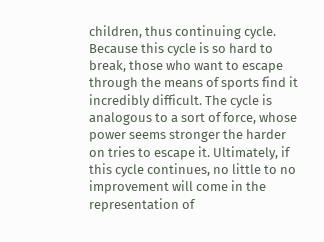children, thus continuing cycle. Because this cycle is so hard to break, those who want to escape through the means of sports find it incredibly difficult. The cycle is analogous to a sort of force, whose power seems stronger the harder on tries to escape it. Ultimately, if this cycle continues, no little to no improvement will come in the representation of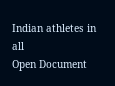Indian athletes in all
Open Document